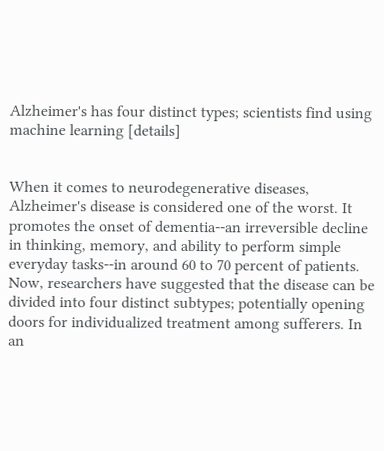Alzheimer's has four distinct types; scientists find using machine learning [details]


When it comes to neurodegenerative diseases, Alzheimer's disease is considered one of the worst. It promotes the onset of dementia--an irreversible decline in thinking, memory, and ability to perform simple everyday tasks--in around 60 to 70 percent of patients. Now, researchers have suggested that the disease can be divided into four distinct subtypes; potentially opening doors for individualized treatment among sufferers. In an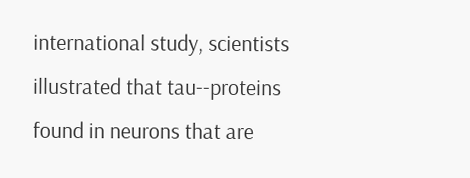international study, scientists illustrated that tau--proteins found in neurons that are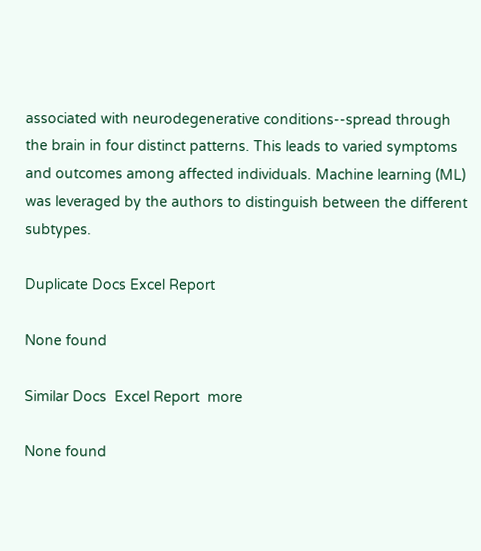associated with neurodegenerative conditions--spread through the brain in four distinct patterns. This leads to varied symptoms and outcomes among affected individuals. Machine learning (ML) was leveraged by the authors to distinguish between the different subtypes.

Duplicate Docs Excel Report

None found

Similar Docs  Excel Report  more

None found